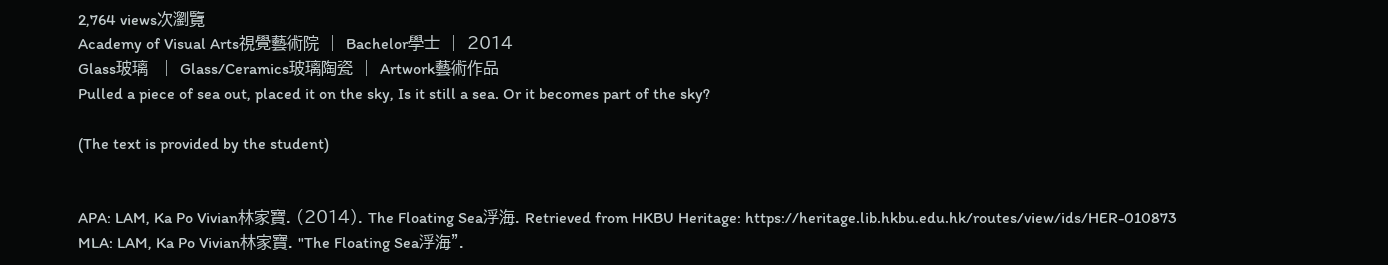2,764 views次瀏覽
Academy of Visual Arts視覺藝術院  |  Bachelor學士  |  2014
Glass玻璃   |  Glass/Ceramics玻璃陶瓷  |  Artwork藝術作品
Pulled a piece of sea out, placed it on the sky, Is it still a sea. Or it becomes part of the sky?

(The text is provided by the student)


APA: LAM, Ka Po Vivian林家寶. (2014). The Floating Sea浮海. Retrieved from HKBU Heritage: https://heritage.lib.hkbu.edu.hk/routes/view/ids/HER-010873
MLA: LAM, Ka Po Vivian林家寶. "The Floating Sea浮海".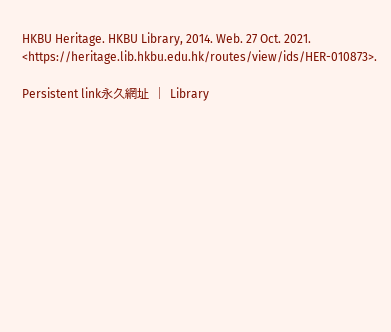HKBU Heritage. HKBU Library, 2014. Web. 27 Oct. 2021. <https://heritage.lib.hkbu.edu.hk/routes/view/ids/HER-010873>.

Persistent link永久網址  |  Library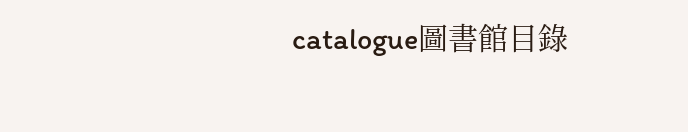catalogue圖書館目錄